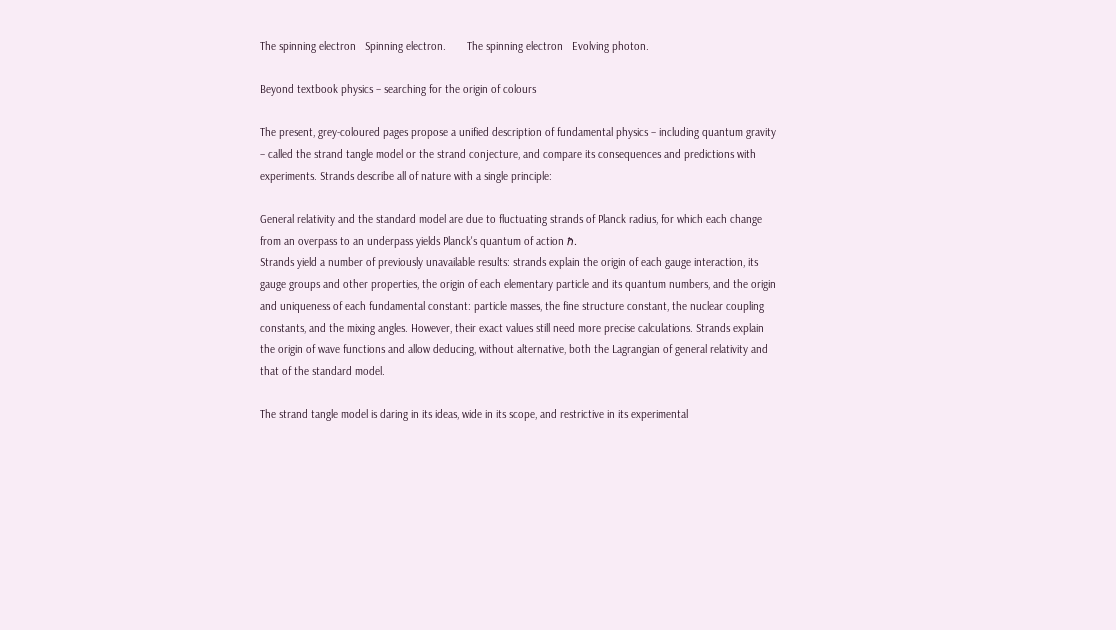The spinning electron   Spinning electron.       The spinning electron   Evolving photon.

Beyond textbook physics – searching for the origin of colours

The present, grey-coloured pages propose a unified description of fundamental physics – including quantum gravity – called the strand tangle model or the strand conjecture, and compare its consequences and predictions with experiments. Strands describe all of nature with a single principle:

General relativity and the standard model are due to fluctuating strands of Planck radius, for which each change from an overpass to an underpass yields Planck's quantum of action ℏ.
Strands yield a number of previously unavailable results: strands explain the origin of each gauge interaction, its gauge groups and other properties, the origin of each elementary particle and its quantum numbers, and the origin and uniqueness of each fundamental constant: particle masses, the fine structure constant, the nuclear coupling constants, and the mixing angles. However, their exact values still need more precise calculations. Strands explain the origin of wave functions and allow deducing, without alternative, both the Lagrangian of general relativity and that of the standard model.

The strand tangle model is daring in its ideas, wide in its scope, and restrictive in its experimental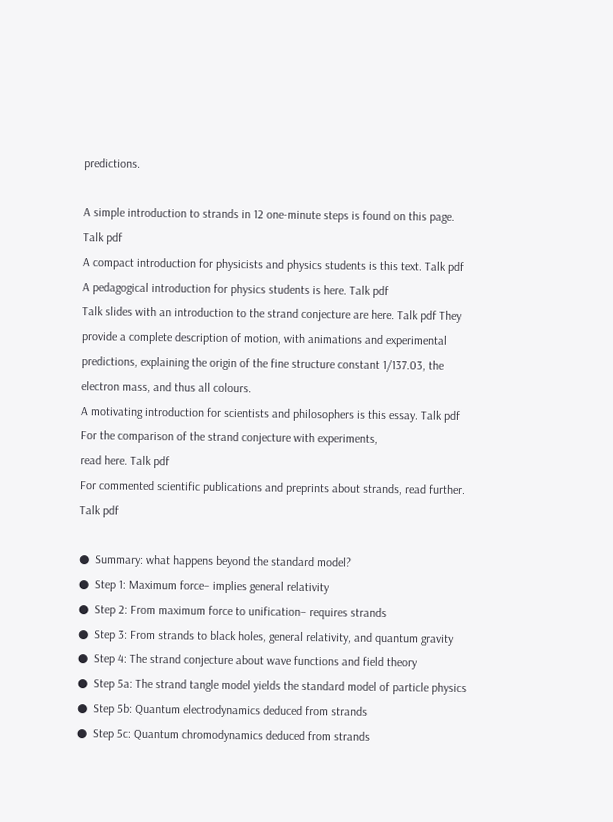predictions.

A simple introduction to strands in 12 one-minute steps is found on this page. Talk pdf
A compact introduction for physicists and physics students is this text. Talk pdf
A pedagogical introduction for physics students is here. Talk pdf
Talk slides with an introduction to the strand conjecture are here. Talk pdf They provide a complete description of motion, with animations and experimental predictions, explaining the origin of the fine structure constant 1/137.03, the electron mass, and thus all colours.
A motivating introduction for scientists and philosophers is this essay. Talk pdf
For the comparison of the strand conjecture with experiments,
read here. Talk pdf
For commented scientific publications and preprints about strands, read further. Talk pdf

●  Summary: what happens beyond the standard model?
●  Step 1: Maximum force– implies general relativity
●  Step 2: From maximum force to unification– requires strands
●  Step 3: From strands to black holes, general relativity, and quantum gravity
●  Step 4: The strand conjecture about wave functions and field theory
●  Step 5a: The strand tangle model yields the standard model of particle physics
●  Step 5b: Quantum electrodynamics deduced from strands
●  Step 5c: Quantum chromodynamics deduced from strands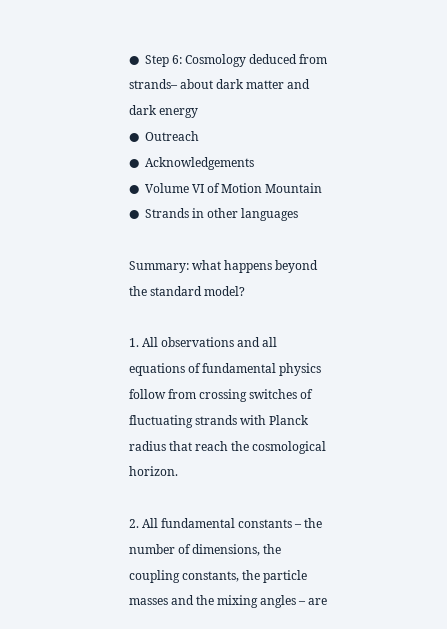●  Step 6: Cosmology deduced from strands– about dark matter and dark energy
●  Outreach
●  Acknowledgements
●  Volume VI of Motion Mountain
●  Strands in other languages

Summary: what happens beyond the standard model?

1. All observations and all equations of fundamental physics follow from crossing switches of fluctuating strands with Planck radius that reach the cosmological horizon.

2. All fundamental constants – the number of dimensions, the coupling constants, the particle masses and the mixing angles – are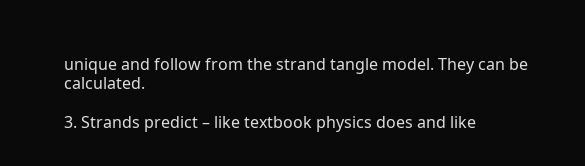unique and follow from the strand tangle model. They can be calculated.

3. Strands predict – like textbook physics does and like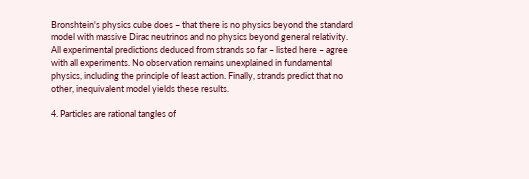Bronshtein's physics cube does – that there is no physics beyond the standard model with massive Dirac neutrinos and no physics beyond general relativity. All experimental predictions deduced from strands so far – listed here – agree with all experiments. No observation remains unexplained in fundamental physics, including the principle of least action. Finally, strands predict that no other, inequivalent model yields these results.

4. Particles are rational tangles of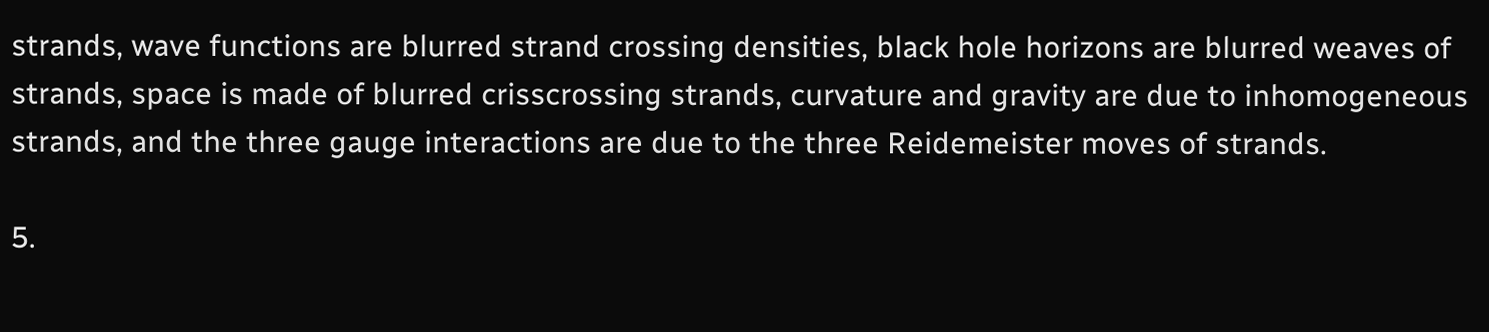strands, wave functions are blurred strand crossing densities, black hole horizons are blurred weaves of strands, space is made of blurred crisscrossing strands, curvature and gravity are due to inhomogeneous strands, and the three gauge interactions are due to the three Reidemeister moves of strands.

5.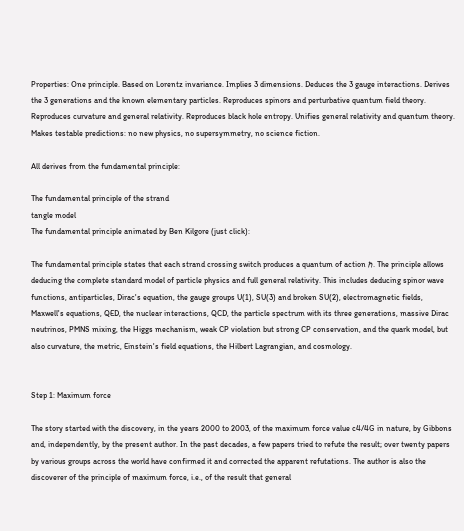Properties: One principle. Based on Lorentz invariance. Implies 3 dimensions. Deduces the 3 gauge interactions. Derives the 3 generations and the known elementary particles. Reproduces spinors and perturbative quantum field theory. Reproduces curvature and general relativity. Reproduces black hole entropy. Unifies general relativity and quantum theory. Makes testable predictions: no new physics, no supersymmetry, no science fiction.

All derives from the fundamental principle:

The fundamental principle of the strand
tangle model
The fundamental principle animated by Ben Kilgore (just click):

The fundamental principle states that each strand crossing switch produces a quantum of action ℏ. The principle allows deducing the complete standard model of particle physics and full general relativity. This includes deducing spinor wave functions, antiparticles, Dirac's equation, the gauge groups U(1), SU(3) and broken SU(2), electromagnetic fields, Maxwell's equations, QED, the nuclear interactions, QCD, the particle spectrum with its three generations, massive Dirac neutrinos, PMNS mixing, the Higgs mechanism, weak CP violation but strong CP conservation, and the quark model, but also curvature, the metric, Einstein's field equations, the Hilbert Lagrangian, and cosmology.


Step 1: Maximum force

The story started with the discovery, in the years 2000 to 2003, of the maximum force value c4/4G in nature, by Gibbons and, independently, by the present author. In the past decades, a few papers tried to refute the result; over twenty papers by various groups across the world have confirmed it and corrected the apparent refutations. The author is also the discoverer of the principle of maximum force, i.e., of the result that general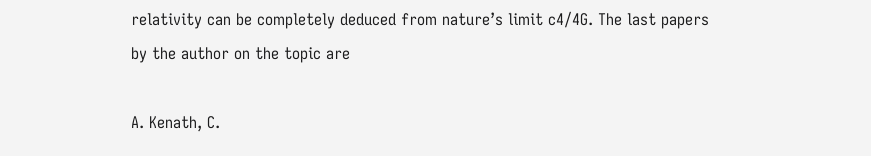relativity can be completely deduced from nature’s limit c4/4G. The last papers by the author on the topic are

A. Kenath, C.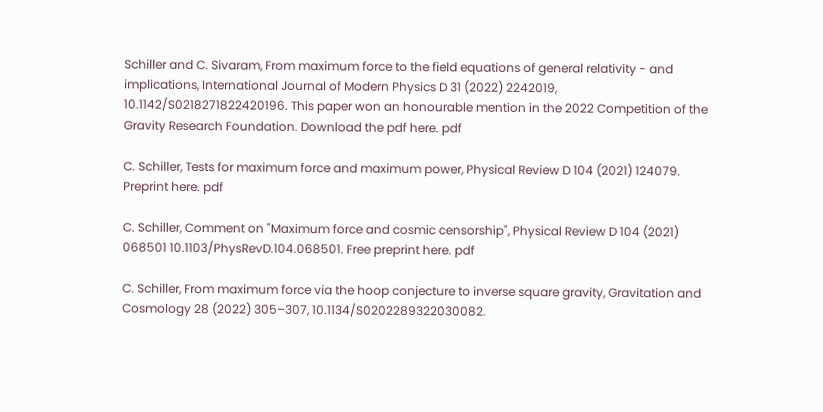Schiller and C. Sivaram, From maximum force to the field equations of general relativity - and implications, International Journal of Modern Physics D 31 (2022) 2242019, 10.1142/S0218271822420196. This paper won an honourable mention in the 2022 Competition of the Gravity Research Foundation. Download the pdf here. pdf

C. Schiller, Tests for maximum force and maximum power, Physical Review D 104 (2021) 124079. Preprint here. pdf

C. Schiller, Comment on "Maximum force and cosmic censorship", Physical Review D 104 (2021) 068501 10.1103/PhysRevD.104.068501. Free preprint here. pdf

C. Schiller, From maximum force via the hoop conjecture to inverse square gravity, Gravitation and Cosmology 28 (2022) 305–307, 10.1134/S0202289322030082.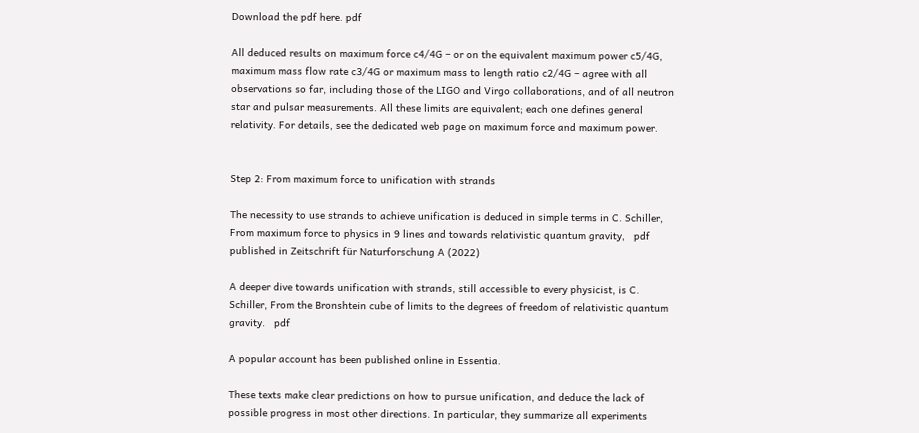Download the pdf here. pdf

All deduced results on maximum force c4/4G – or on the equivalent maximum power c5/4G, maximum mass flow rate c3/4G or maximum mass to length ratio c2/4G – agree with all observations so far, including those of the LIGO and Virgo collaborations, and of all neutron star and pulsar measurements. All these limits are equivalent; each one defines general relativity. For details, see the dedicated web page on maximum force and maximum power.


Step 2: From maximum force to unification with strands

The necessity to use strands to achieve unification is deduced in simple terms in C. Schiller, From maximum force to physics in 9 lines and towards relativistic quantum gravity,   pdf published in Zeitschrift für Naturforschung A (2022)

A deeper dive towards unification with strands, still accessible to every physicist, is C. Schiller, From the Bronshtein cube of limits to the degrees of freedom of relativistic quantum gravity.   pdf

A popular account has been published online in Essentia.

These texts make clear predictions on how to pursue unification, and deduce the lack of possible progress in most other directions. In particular, they summarize all experiments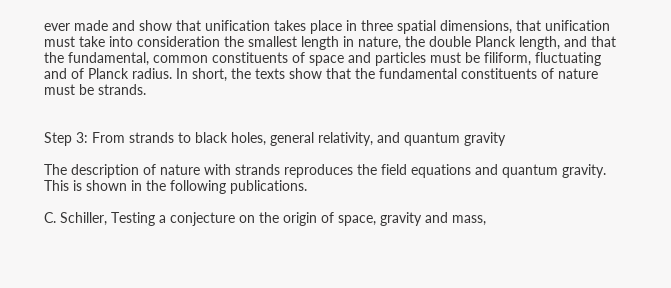ever made and show that unification takes place in three spatial dimensions, that unification must take into consideration the smallest length in nature, the double Planck length, and that the fundamental, common constituents of space and particles must be filiform, fluctuating and of Planck radius. In short, the texts show that the fundamental constituents of nature must be strands.


Step 3: From strands to black holes, general relativity, and quantum gravity

The description of nature with strands reproduces the field equations and quantum gravity. This is shown in the following publications.

C. Schiller, Testing a conjecture on the origin of space, gravity and mass,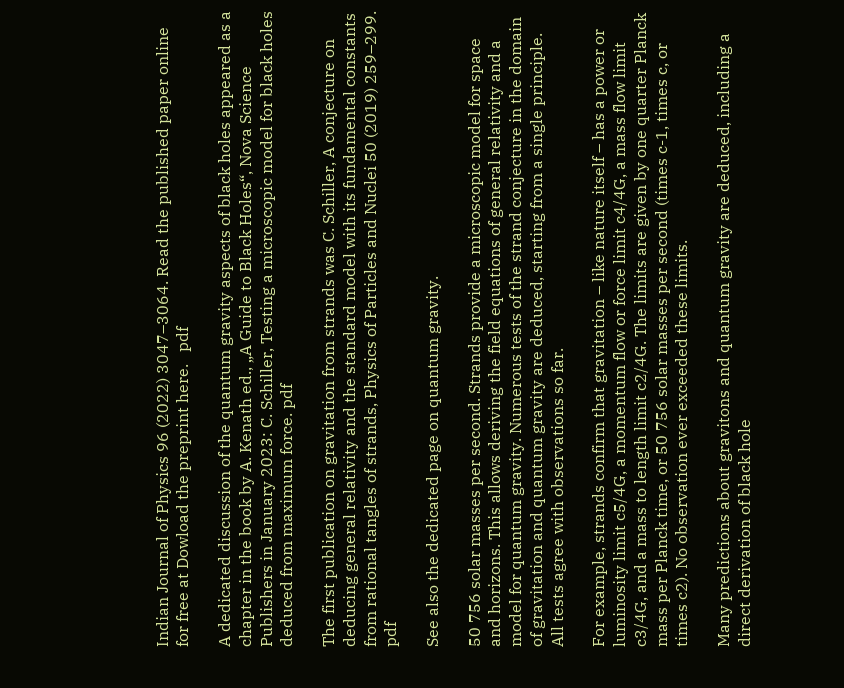Indian Journal of Physics 96 (2022) 3047–3064. Read the published paper online for free at Dowload the preprint here.   pdf

A dedicated discussion of the quantum gravity aspects of black holes appeared as a chapter in the book by A. Kenath ed., „A Guide to Black Holes“, Nova Science Publishers in January 2023: C. Schiller, Testing a microscopic model for black holes deduced from maximum force. pdf

The first publication on gravitation from strands was C. Schiller, A conjecture on deducing general relativity and the standard model with its fundamental constants from rational tangles of strands, Physics of Particles and Nuclei 50 (2019) 259–299. pdf

See also the dedicated page on quantum gravity.

50 756 solar masses per second. Strands provide a microscopic model for space and horizons. This allows deriving the field equations of general relativity and a model for quantum gravity. Numerous tests of the strand conjecture in the domain of gravitation and quantum gravity are deduced, starting from a single principle. All tests agree with observations so far.

For example, strands confirm that gravitation – like nature itself – has a power or luminosity limit c5/4G, a momentum flow or force limit c4/4G, a mass flow limit c3/4G, and a mass to length limit c2/4G. The limits are given by one quarter Planck mass per Planck time, or 50 756 solar masses per second (times c-1, times c, or times c2). No observation ever exceeded these limits.

Many predictions about gravitons and quantum gravity are deduced, including a direct derivation of black hole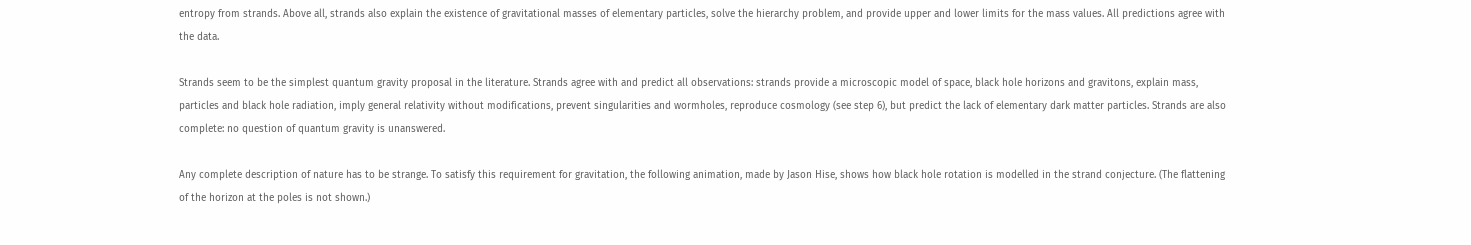entropy from strands. Above all, strands also explain the existence of gravitational masses of elementary particles, solve the hierarchy problem, and provide upper and lower limits for the mass values. All predictions agree with the data.

Strands seem to be the simplest quantum gravity proposal in the literature. Strands agree with and predict all observations: strands provide a microscopic model of space, black hole horizons and gravitons, explain mass, particles and black hole radiation, imply general relativity without modifications, prevent singularities and wormholes, reproduce cosmology (see step 6), but predict the lack of elementary dark matter particles. Strands are also complete: no question of quantum gravity is unanswered.

Any complete description of nature has to be strange. To satisfy this requirement for gravitation, the following animation, made by Jason Hise, shows how black hole rotation is modelled in the strand conjecture. (The flattening of the horizon at the poles is not shown.)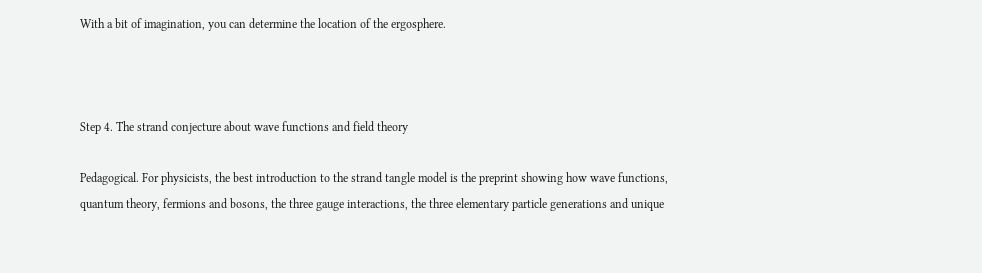With a bit of imagination, you can determine the location of the ergosphere.



Step 4. The strand conjecture about wave functions and field theory

Pedagogical. For physicists, the best introduction to the strand tangle model is the preprint showing how wave functions, quantum theory, fermions and bosons, the three gauge interactions, the three elementary particle generations and unique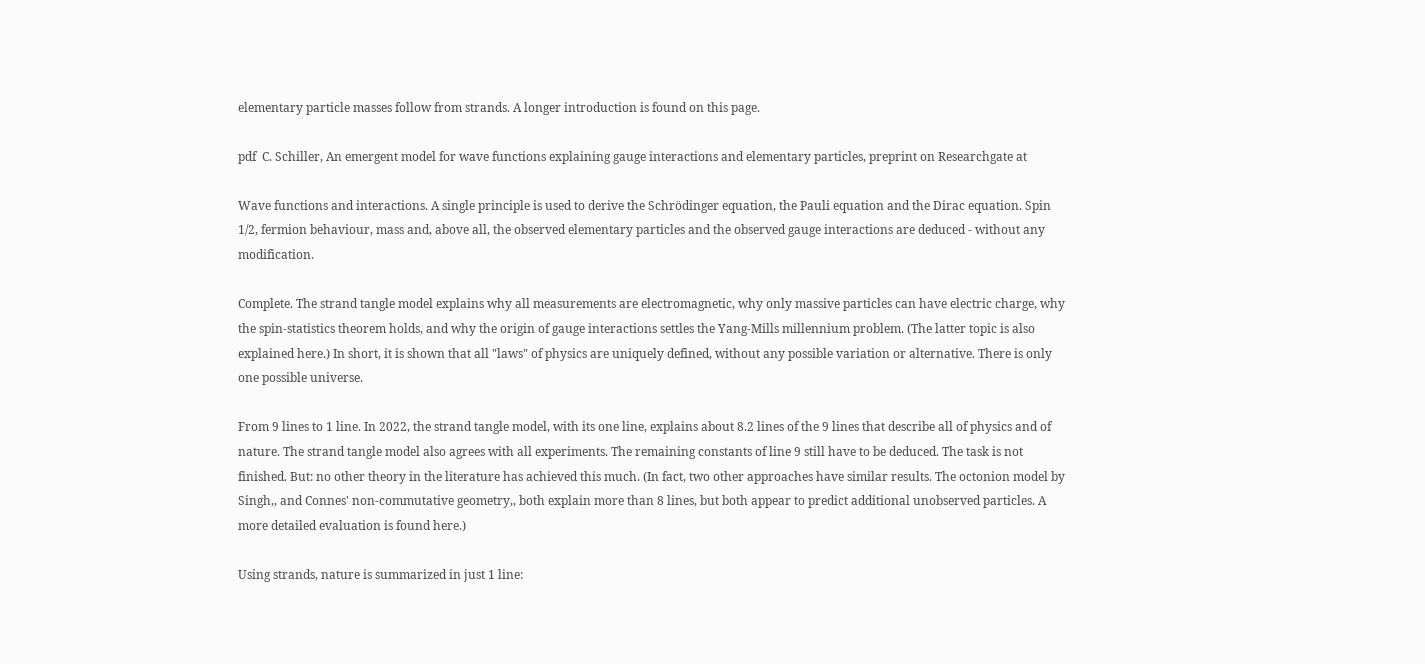elementary particle masses follow from strands. A longer introduction is found on this page.

pdf  C. Schiller, An emergent model for wave functions explaining gauge interactions and elementary particles, preprint on Researchgate at

Wave functions and interactions. A single principle is used to derive the Schrödinger equation, the Pauli equation and the Dirac equation. Spin 1/2, fermion behaviour, mass and, above all, the observed elementary particles and the observed gauge interactions are deduced - without any modification.

Complete. The strand tangle model explains why all measurements are electromagnetic, why only massive particles can have electric charge, why the spin-statistics theorem holds, and why the origin of gauge interactions settles the Yang-Mills millennium problem. (The latter topic is also explained here.) In short, it is shown that all "laws" of physics are uniquely defined, without any possible variation or alternative. There is only one possible universe.

From 9 lines to 1 line. In 2022, the strand tangle model, with its one line, explains about 8.2 lines of the 9 lines that describe all of physics and of nature. The strand tangle model also agrees with all experiments. The remaining constants of line 9 still have to be deduced. The task is not finished. But: no other theory in the literature has achieved this much. (In fact, two other approaches have similar results. The octonion model by Singh,, and Connes' non-commutative geometry,, both explain more than 8 lines, but both appear to predict additional unobserved particles. A more detailed evaluation is found here.)

Using strands, nature is summarized in just 1 line: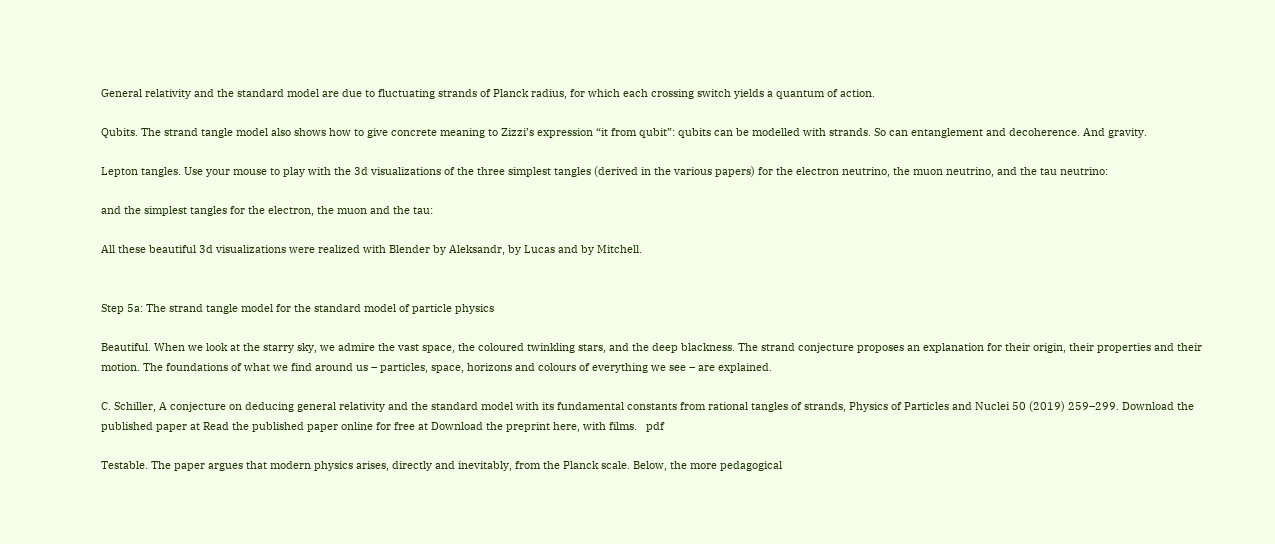General relativity and the standard model are due to fluctuating strands of Planck radius, for which each crossing switch yields a quantum of action.

Qubits. The strand tangle model also shows how to give concrete meaning to Zizzi’s expression “it from qubit”: qubits can be modelled with strands. So can entanglement and decoherence. And gravity.

Lepton tangles. Use your mouse to play with the 3d visualizations of the three simplest tangles (derived in the various papers) for the electron neutrino, the muon neutrino, and the tau neutrino:

and the simplest tangles for the electron, the muon and the tau:

All these beautiful 3d visualizations were realized with Blender by Aleksandr, by Lucas and by Mitchell.


Step 5a: The strand tangle model for the standard model of particle physics

Beautiful. When we look at the starry sky, we admire the vast space, the coloured twinkling stars, and the deep blackness. The strand conjecture proposes an explanation for their origin, their properties and their motion. The foundations of what we find around us – particles, space, horizons and colours of everything we see – are explained.

C. Schiller, A conjecture on deducing general relativity and the standard model with its fundamental constants from rational tangles of strands, Physics of Particles and Nuclei 50 (2019) 259–299. Download the published paper at Read the published paper online for free at Download the preprint here, with films.   pdf

Testable. The paper argues that modern physics arises, directly and inevitably, from the Planck scale. Below, the more pedagogical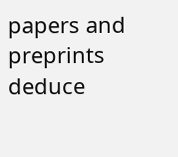papers and preprints deduce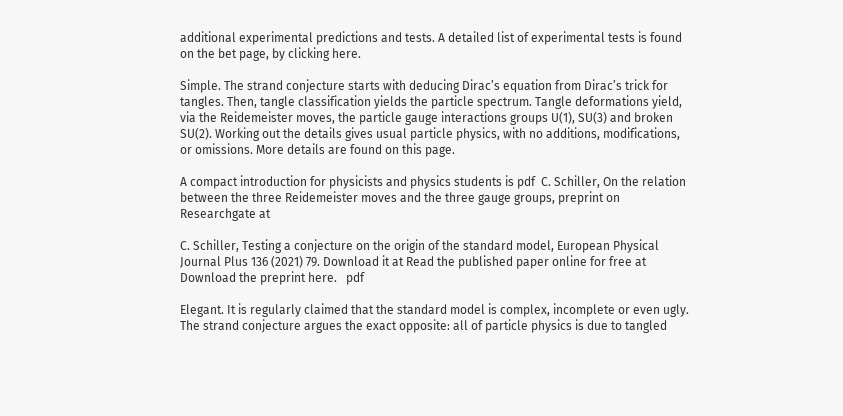additional experimental predictions and tests. A detailed list of experimental tests is found on the bet page, by clicking here.

Simple. The strand conjecture starts with deducing Dirac’s equation from Dirac’s trick for tangles. Then, tangle classification yields the particle spectrum. Tangle deformations yield, via the Reidemeister moves, the particle gauge interactions groups U(1), SU(3) and broken SU(2). Working out the details gives usual particle physics, with no additions, modifications, or omissions. More details are found on this page.

A compact introduction for physicists and physics students is pdf  C. Schiller, On the relation between the three Reidemeister moves and the three gauge groups, preprint on Researchgate at

C. Schiller, Testing a conjecture on the origin of the standard model, European Physical Journal Plus 136 (2021) 79. Download it at Read the published paper online for free at Download the preprint here.   pdf

Elegant. It is regularly claimed that the standard model is complex, incomplete or even ugly. The strand conjecture argues the exact opposite: all of particle physics is due to tangled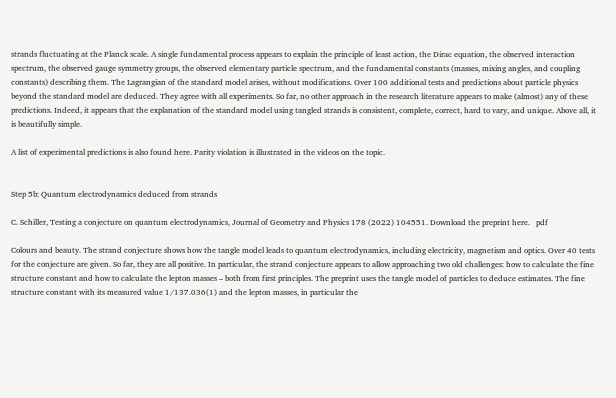strands fluctuating at the Planck scale. A single fundamental process appears to explain the principle of least action, the Dirac equation, the observed interaction spectrum, the observed gauge symmetry groups, the observed elementary particle spectrum, and the fundamental constants (masses, mixing angles, and coupling constants) describing them. The Lagrangian of the standard model arises, without modifications. Over 100 additional tests and predictions about particle physics beyond the standard model are deduced. They agree with all experiments. So far, no other approach in the research literature appears to make (almost) any of these predictions. Indeed, it appears that the explanation of the standard model using tangled strands is consistent, complete, correct, hard to vary, and unique. Above all, it is beautifully simple.

A list of experimental predictions is also found here. Parity violation is illustrated in the videos on the topic.


Step 5b: Quantum electrodynamics deduced from strands

C. Schiller, Testing a conjecture on quantum electrodynamics, Journal of Geometry and Physics 178 (2022) 104551. Download the preprint here.   pdf

Colours and beauty. The strand conjecture shows how the tangle model leads to quantum electrodynamics, including electricity, magnetism and optics. Over 40 tests for the conjecture are given. So far, they are all positive. In particular, the strand conjecture appears to allow approaching two old challenges: how to calculate the fine structure constant and how to calculate the lepton masses – both from first principles. The preprint uses the tangle model of particles to deduce estimates. The fine structure constant with its measured value 1/137.036(1) and the lepton masses, in particular the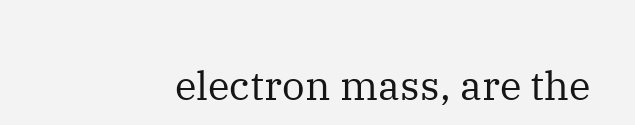electron mass, are the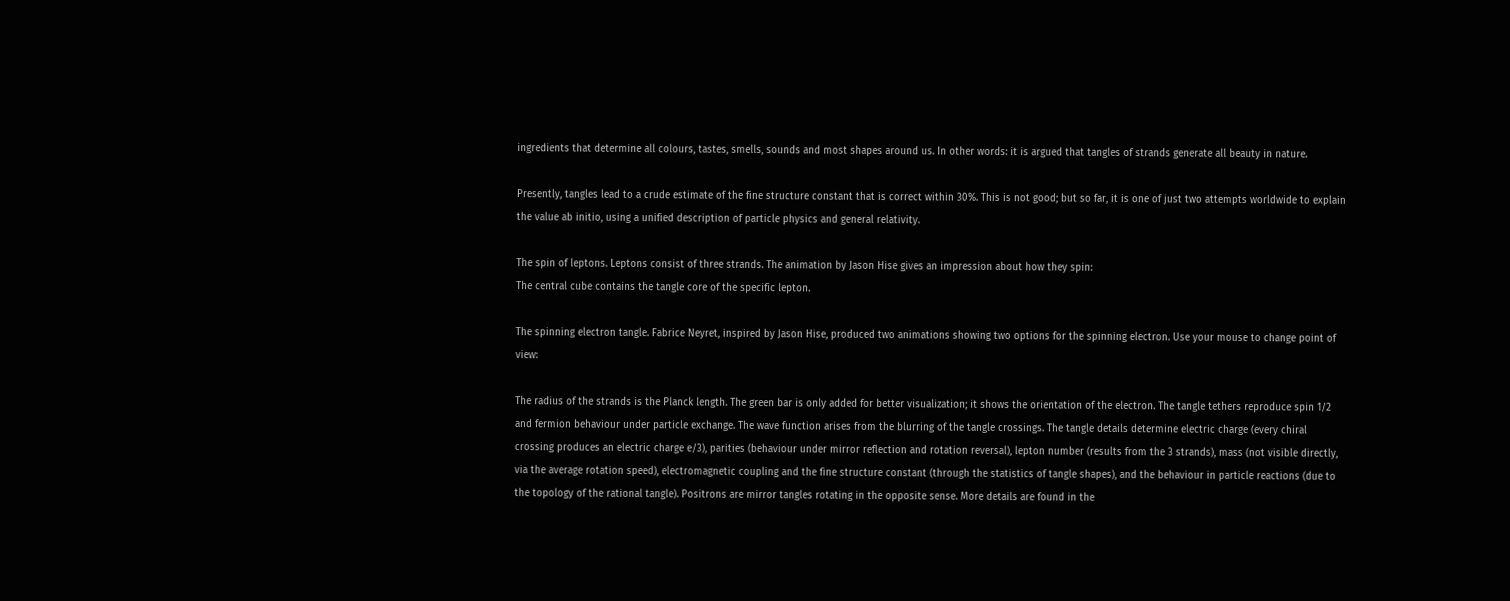ingredients that determine all colours, tastes, smells, sounds and most shapes around us. In other words: it is argued that tangles of strands generate all beauty in nature.

Presently, tangles lead to a crude estimate of the fine structure constant that is correct within 30%. This is not good; but so far, it is one of just two attempts worldwide to explain the value ab initio, using a unified description of particle physics and general relativity.

The spin of leptons. Leptons consist of three strands. The animation by Jason Hise gives an impression about how they spin:
The central cube contains the tangle core of the specific lepton.

The spinning electron tangle. Fabrice Neyret, inspired by Jason Hise, produced two animations showing two options for the spinning electron. Use your mouse to change point of view:

The radius of the strands is the Planck length. The green bar is only added for better visualization; it shows the orientation of the electron. The tangle tethers reproduce spin 1/2 and fermion behaviour under particle exchange. The wave function arises from the blurring of the tangle crossings. The tangle details determine electric charge (every chiral crossing produces an electric charge e/3), parities (behaviour under mirror reflection and rotation reversal), lepton number (results from the 3 strands), mass (not visible directly, via the average rotation speed), electromagnetic coupling and the fine structure constant (through the statistics of tangle shapes), and the behaviour in particle reactions (due to the topology of the rational tangle). Positrons are mirror tangles rotating in the opposite sense. More details are found in the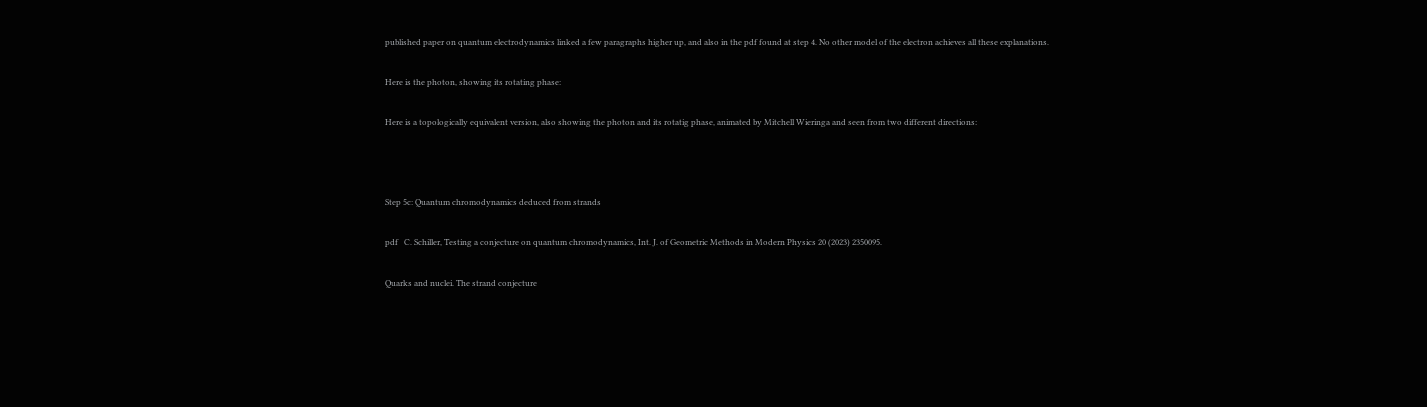published paper on quantum electrodynamics linked a few paragraphs higher up, and also in the pdf found at step 4. No other model of the electron achieves all these explanations.

Here is the photon, showing its rotating phase:

Here is a topologically equivalent version, also showing the photon and its rotatig phase, animated by Mitchell Wieringa and seen from two different directions:



Step 5c: Quantum chromodynamics deduced from strands

pdf   C. Schiller, Testing a conjecture on quantum chromodynamics, Int. J. of Geometric Methods in Modern Physics 20 (2023) 2350095.

Quarks and nuclei. The strand conjecture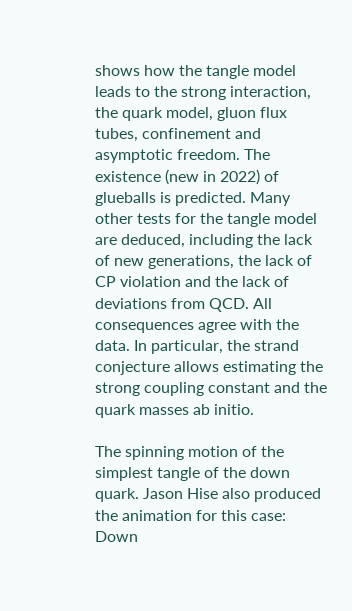shows how the tangle model leads to the strong interaction, the quark model, gluon flux tubes, confinement and asymptotic freedom. The existence (new in 2022) of glueballs is predicted. Many other tests for the tangle model are deduced, including the lack of new generations, the lack of CP violation and the lack of deviations from QCD. All consequences agree with the data. In particular, the strand conjecture allows estimating the strong coupling constant and the quark masses ab initio.

The spinning motion of the simplest tangle of the down quark. Jason Hise also produced the animation for this case:
Down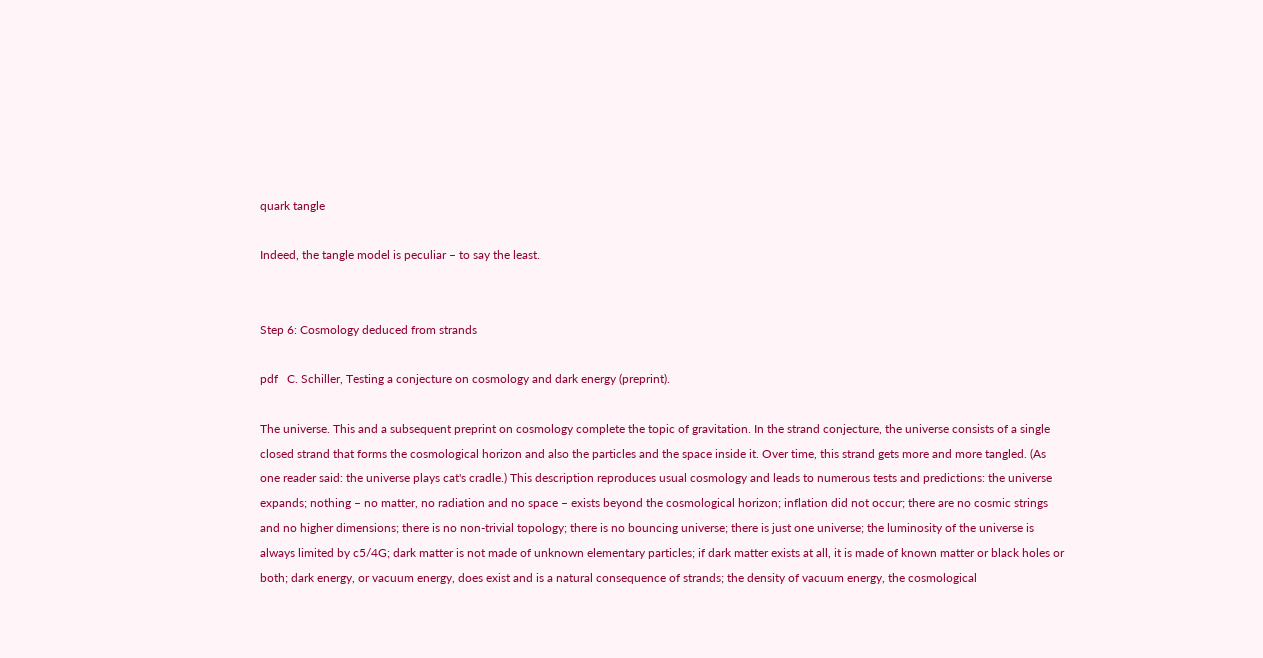quark tangle

Indeed, the tangle model is peculiar – to say the least.


Step 6: Cosmology deduced from strands

pdf   C. Schiller, Testing a conjecture on cosmology and dark energy (preprint).

The universe. This and a subsequent preprint on cosmology complete the topic of gravitation. In the strand conjecture, the universe consists of a single closed strand that forms the cosmological horizon and also the particles and the space inside it. Over time, this strand gets more and more tangled. (As one reader said: the universe plays cat's cradle.) This description reproduces usual cosmology and leads to numerous tests and predictions: the universe expands; nothing – no matter, no radiation and no space – exists beyond the cosmological horizon; inflation did not occur; there are no cosmic strings and no higher dimensions; there is no non-trivial topology; there is no bouncing universe; there is just one universe; the luminosity of the universe is always limited by c5/4G; dark matter is not made of unknown elementary particles; if dark matter exists at all, it is made of known matter or black holes or both; dark energy, or vacuum energy, does exist and is a natural consequence of strands; the density of vacuum energy, the cosmological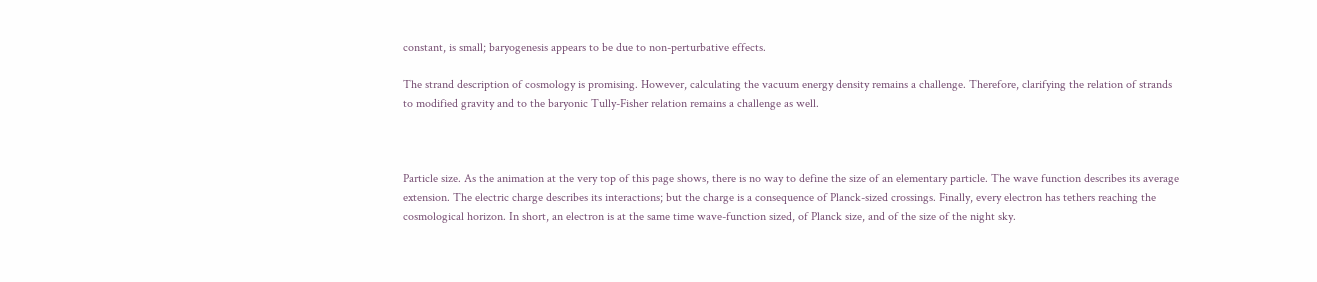constant, is small; baryogenesis appears to be due to non-perturbative effects.

The strand description of cosmology is promising. However, calculating the vacuum energy density remains a challenge. Therefore, clarifying the relation of strands to modified gravity and to the baryonic Tully-Fisher relation remains a challenge as well.



Particle size. As the animation at the very top of this page shows, there is no way to define the size of an elementary particle. The wave function describes its average extension. The electric charge describes its interactions; but the charge is a consequence of Planck-sized crossings. Finally, every electron has tethers reaching the cosmological horizon. In short, an electron is at the same time wave-function sized, of Planck size, and of the size of the night sky.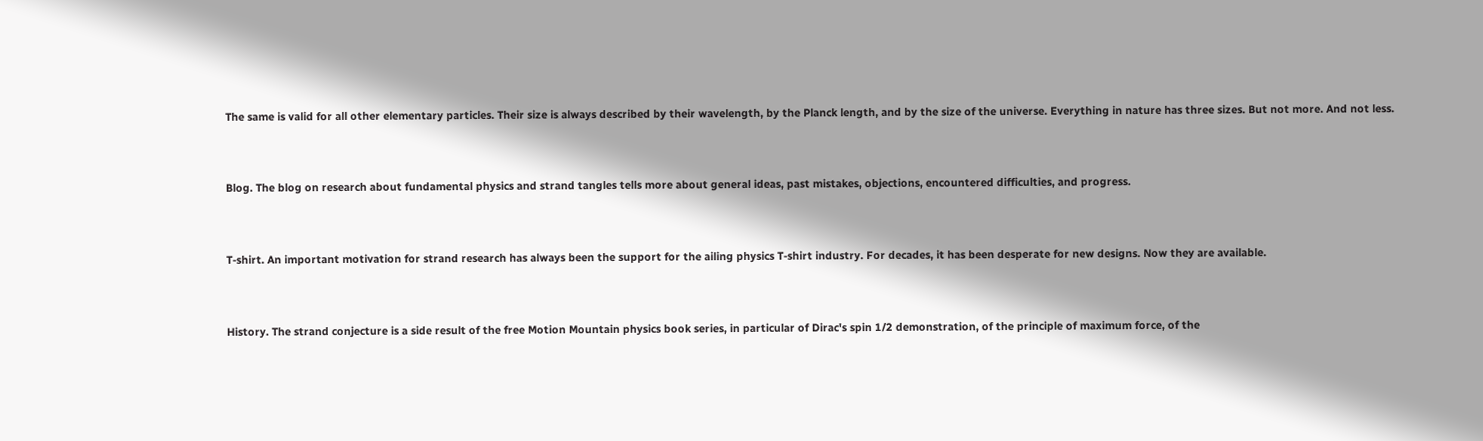The same is valid for all other elementary particles. Their size is always described by their wavelength, by the Planck length, and by the size of the universe. Everything in nature has three sizes. But not more. And not less.


Blog. The blog on research about fundamental physics and strand tangles tells more about general ideas, past mistakes, objections, encountered difficulties, and progress.


T-shirt. An important motivation for strand research has always been the support for the ailing physics T-shirt industry. For decades, it has been desperate for new designs. Now they are available.


History. The strand conjecture is a side result of the free Motion Mountain physics book series, in particular of Dirac's spin 1/2 demonstration, of the principle of maximum force, of the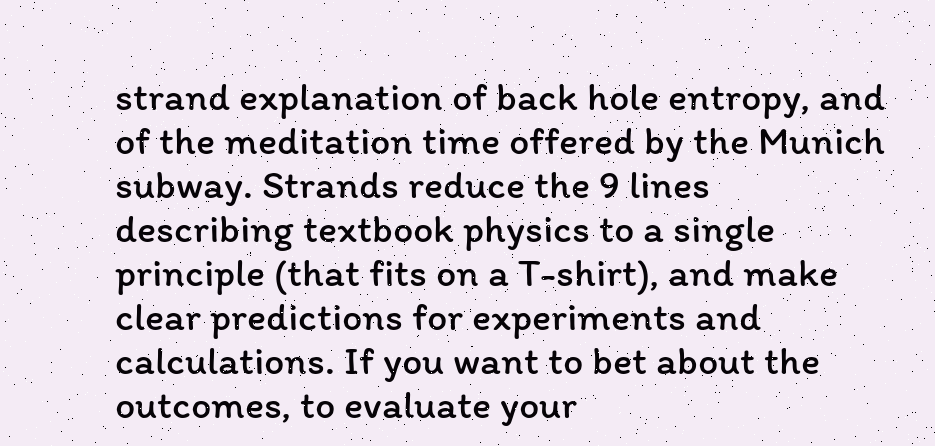strand explanation of back hole entropy, and of the meditation time offered by the Munich subway. Strands reduce the 9 lines describing textbook physics to a single principle (that fits on a T-shirt), and make clear predictions for experiments and calculations. If you want to bet about the outcomes, to evaluate your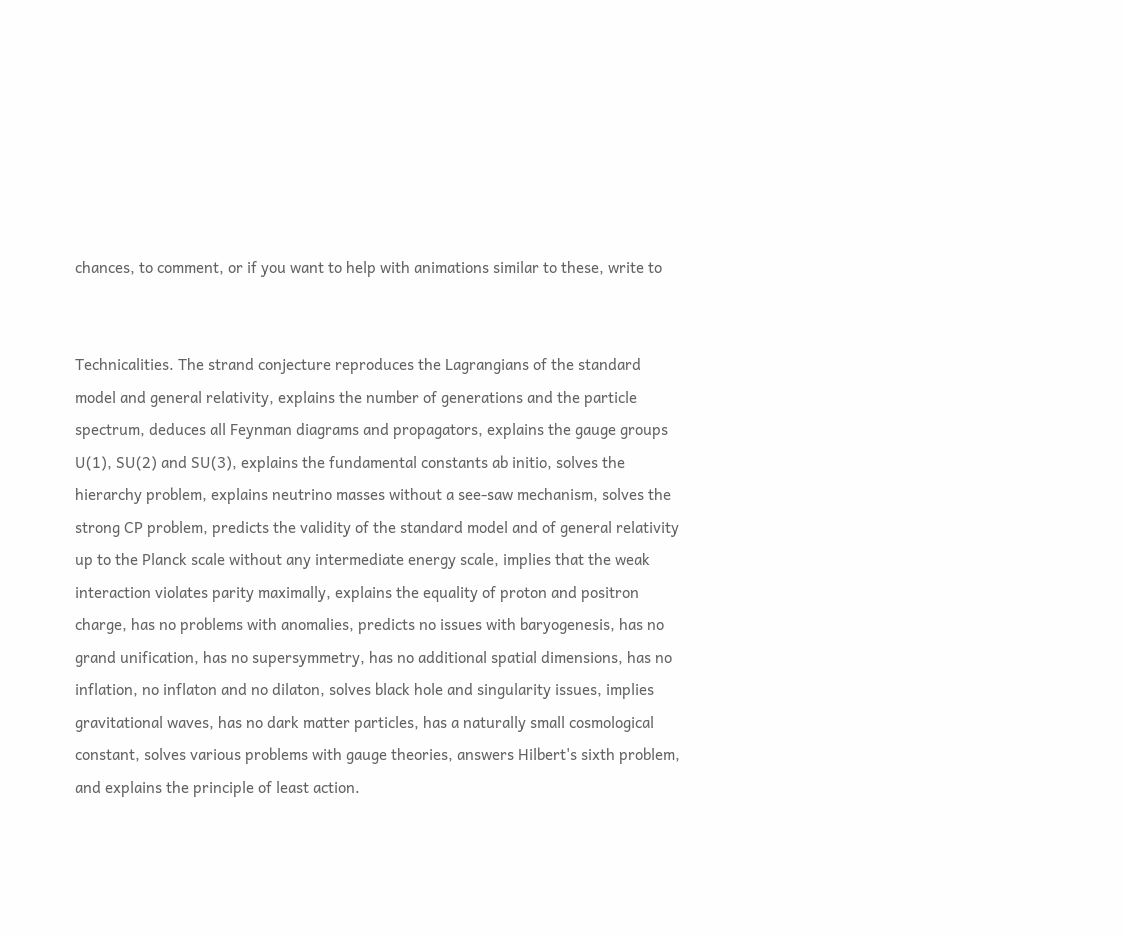chances, to comment, or if you want to help with animations similar to these, write to


Technicalities. The strand conjecture reproduces the Lagrangians of the standard model and general relativity, explains the number of generations and the particle spectrum, deduces all Feynman diagrams and propagators, explains the gauge groups U(1), SU(2) and SU(3), explains the fundamental constants ab initio, solves the hierarchy problem, explains neutrino masses without a see-saw mechanism, solves the strong CP problem, predicts the validity of the standard model and of general relativity up to the Planck scale without any intermediate energy scale, implies that the weak interaction violates parity maximally, explains the equality of proton and positron charge, has no problems with anomalies, predicts no issues with baryogenesis, has no grand unification, has no supersymmetry, has no additional spatial dimensions, has no inflation, no inflaton and no dilaton, solves black hole and singularity issues, implies gravitational waves, has no dark matter particles, has a naturally small cosmological constant, solves various problems with gauge theories, answers Hilbert's sixth problem, and explains the principle of least action.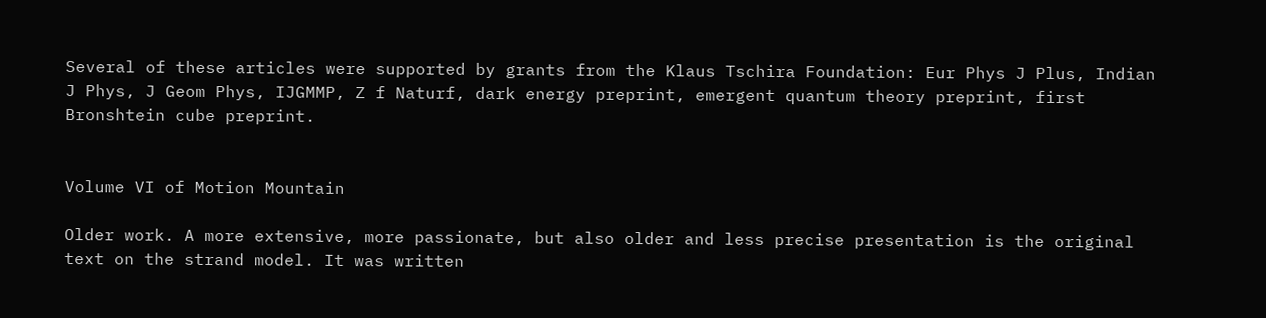Several of these articles were supported by grants from the Klaus Tschira Foundation: Eur Phys J Plus, Indian J Phys, J Geom Phys, IJGMMP, Z f Naturf, dark energy preprint, emergent quantum theory preprint, first Bronshtein cube preprint.


Volume VI of Motion Mountain

Older work. A more extensive, more passionate, but also older and less precise presentation is the original text on the strand model. It was written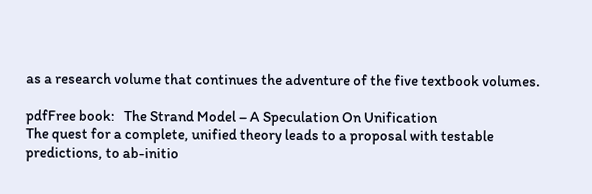as a research volume that continues the adventure of the five textbook volumes.

pdfFree book:   The Strand Model – A Speculation On Unification
The quest for a complete, unified theory leads to a proposal with testable predictions, to ab-initio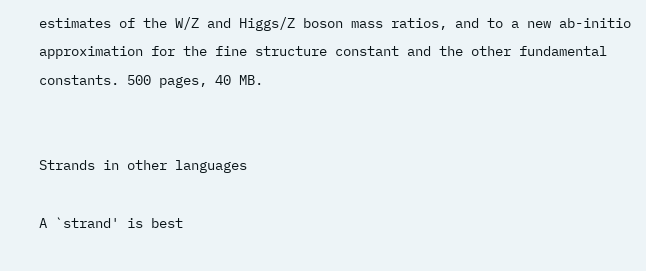estimates of the W/Z and Higgs/Z boson mass ratios, and to a new ab-initio approximation for the fine structure constant and the other fundamental constants. 500 pages, 40 MB.


Strands in other languages

A `strand' is best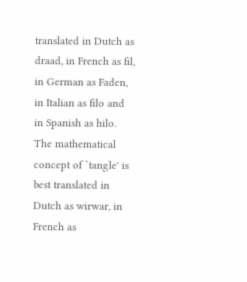translated in Dutch as draad, in French as fil, in German as Faden, in Italian as filo and in Spanish as hilo. The mathematical concept of `tangle' is best translated in Dutch as wirwar, in French as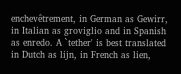enchevêtrement, in German as Gewirr, in Italian as groviglio and in Spanish as enredo. A `tether' is best translated in Dutch as lijn, in French as lien,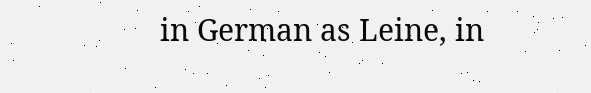in German as Leine, in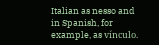Italian as nesso and in Spanish, for example, as vínculo.